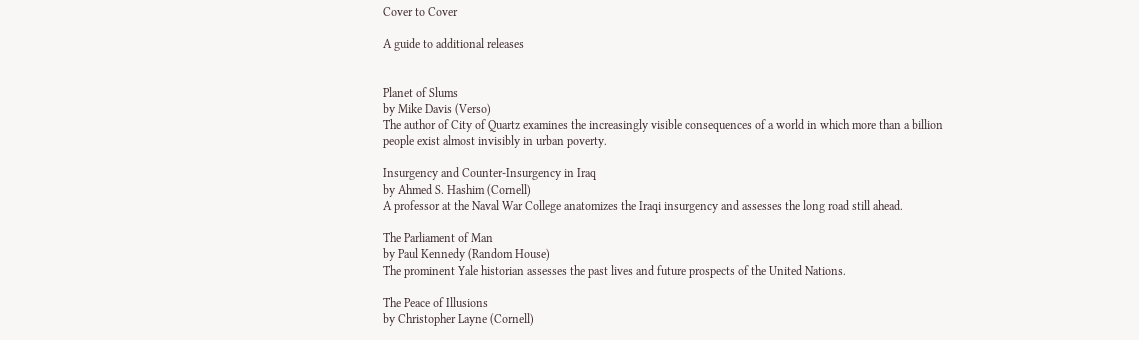Cover to Cover

A guide to additional releases


Planet of Slums
by Mike Davis (Verso)
The author of City of Quartz examines the increasingly visible consequences of a world in which more than a billion people exist almost invisibly in urban poverty.

Insurgency and Counter-Insurgency in Iraq
by Ahmed S. Hashim (Cornell)
A professor at the Naval War College anatomizes the Iraqi insurgency and assesses the long road still ahead.

The Parliament of Man
by Paul Kennedy (Random House)
The prominent Yale historian assesses the past lives and future prospects of the United Nations.

The Peace of Illusions
by Christopher Layne (Cornell)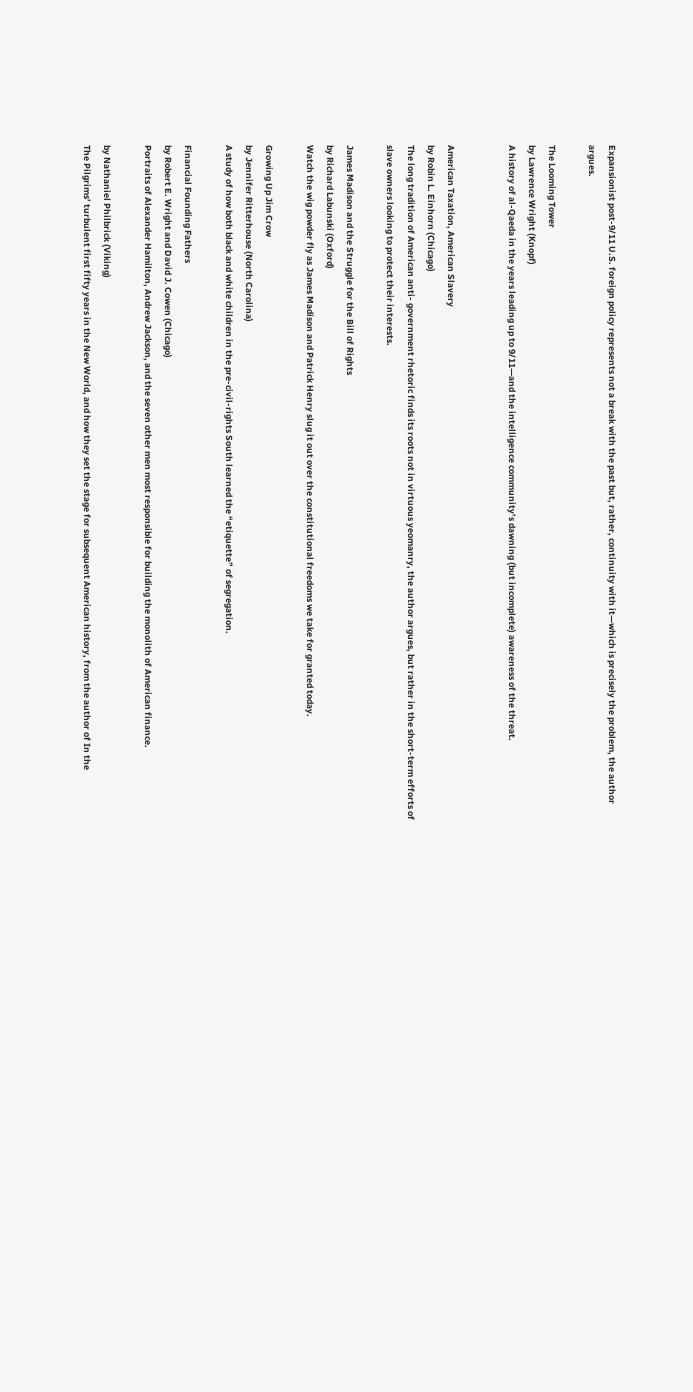Expansionist post-9/11 U.S. foreign policy represents not a break with the past but, rather, continuity with it—which is precisely the problem, the author argues.

The Looming Tower
by Lawrence Wright (Knopf)
A history of al-Qaeda in the years leading up to 9/11—and the intelligence community’s dawning (but incomplete) awareness of the threat.


American Taxation, American Slavery
by Robin L. Einhorn (Chicago)
The long tradition of American anti- government rhetoric finds its roots not in virtuous yeomanry, the author argues, but rather in the short-term efforts of slave owners looking to protect their interests.

James Madison and the Struggle for the Bill of Rights
by Richard Labunski (Oxford)
Watch the wig powder fly as James Madison and Patrick Henry slug it out over the constitutional freedoms we take for granted today.

Growing Up Jim Crow
by Jennifer Ritterhouse (North Carolina)
A study of how both black and white children in the pre-civil-rights South learned the “etiquette” of segregation.

Financial Founding Fathers
by Robert E. Wright and David J. Cowen (Chicago)
Portraits of Alexander Hamilton, Andrew Jackson, and the seven other men most responsible for building the monolith of American finance.

by Nathaniel Philbrick (Viking)
The Pilgrims’ turbulent first fifty years in the New World, and how they set the stage for subsequent American history, from the author of In the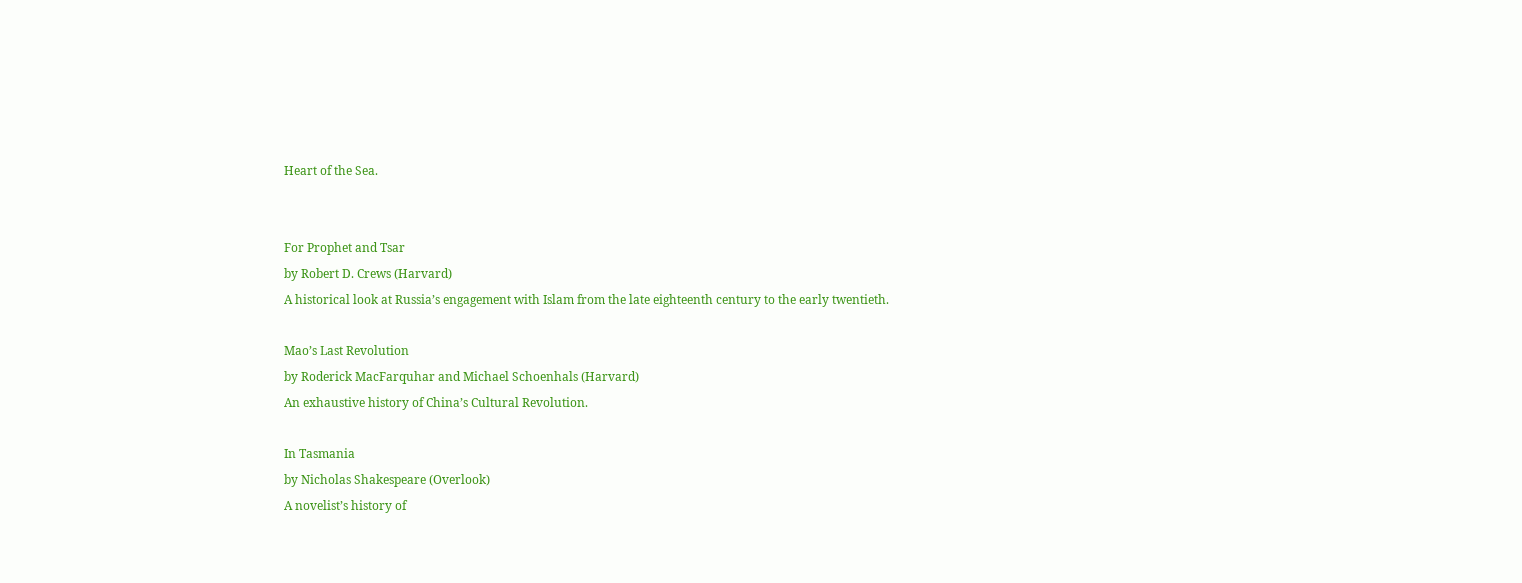Heart of the Sea.


For Prophet and Tsar
by Robert D. Crews (Harvard)
A historical look at Russia’s engagement with Islam from the late eighteenth century to the early twentieth.

Mao’s Last Revolution
by Roderick MacFarquhar and Michael Schoenhals (Harvard)
An exhaustive history of China’s Cultural Revolution.

In Tasmania
by Nicholas Shakespeare (Overlook)
A novelist’s history of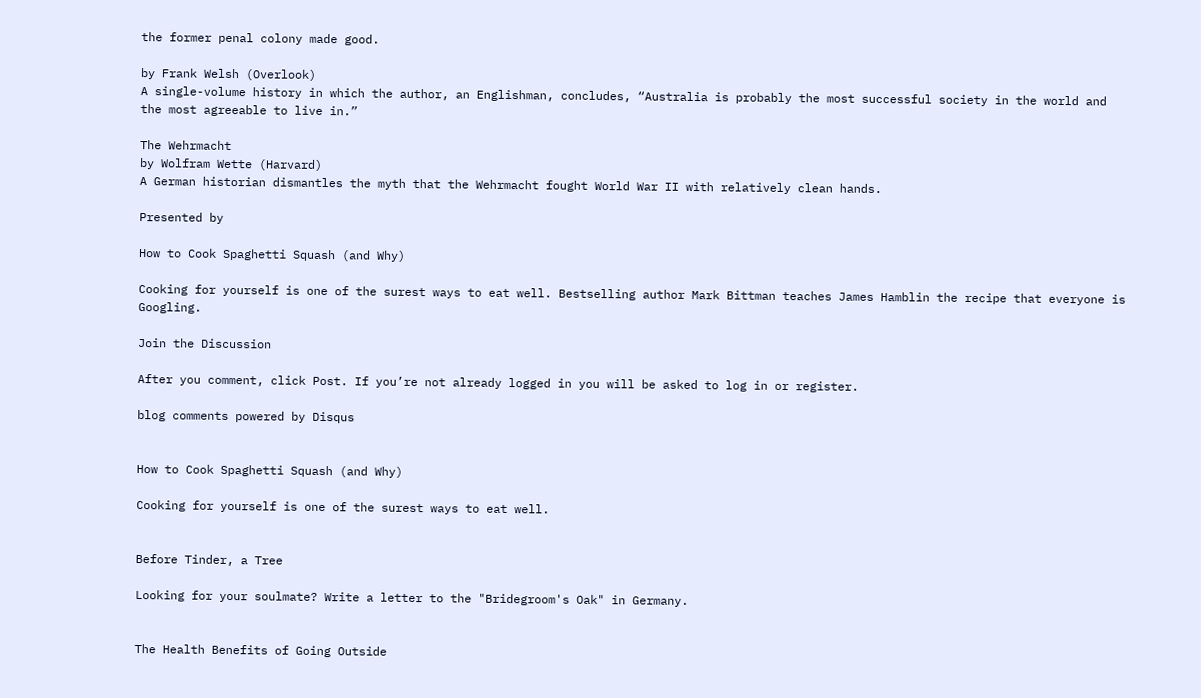the former penal colony made good.

by Frank Welsh (Overlook)
A single-volume history in which the author, an Englishman, concludes, “Australia is probably the most successful society in the world and the most agreeable to live in.”

The Wehrmacht
by Wolfram Wette (Harvard)
A German historian dismantles the myth that the Wehrmacht fought World War II with relatively clean hands.

Presented by

How to Cook Spaghetti Squash (and Why)

Cooking for yourself is one of the surest ways to eat well. Bestselling author Mark Bittman teaches James Hamblin the recipe that everyone is Googling.

Join the Discussion

After you comment, click Post. If you’re not already logged in you will be asked to log in or register.

blog comments powered by Disqus


How to Cook Spaghetti Squash (and Why)

Cooking for yourself is one of the surest ways to eat well.


Before Tinder, a Tree

Looking for your soulmate? Write a letter to the "Bridegroom's Oak" in Germany.


The Health Benefits of Going Outside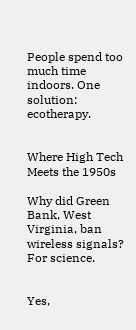People spend too much time indoors. One solution: ecotherapy.


Where High Tech Meets the 1950s

Why did Green Bank, West Virginia, ban wireless signals? For science.


Yes,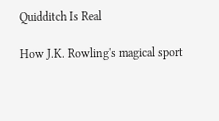Quidditch Is Real

How J.K. Rowling's magical sport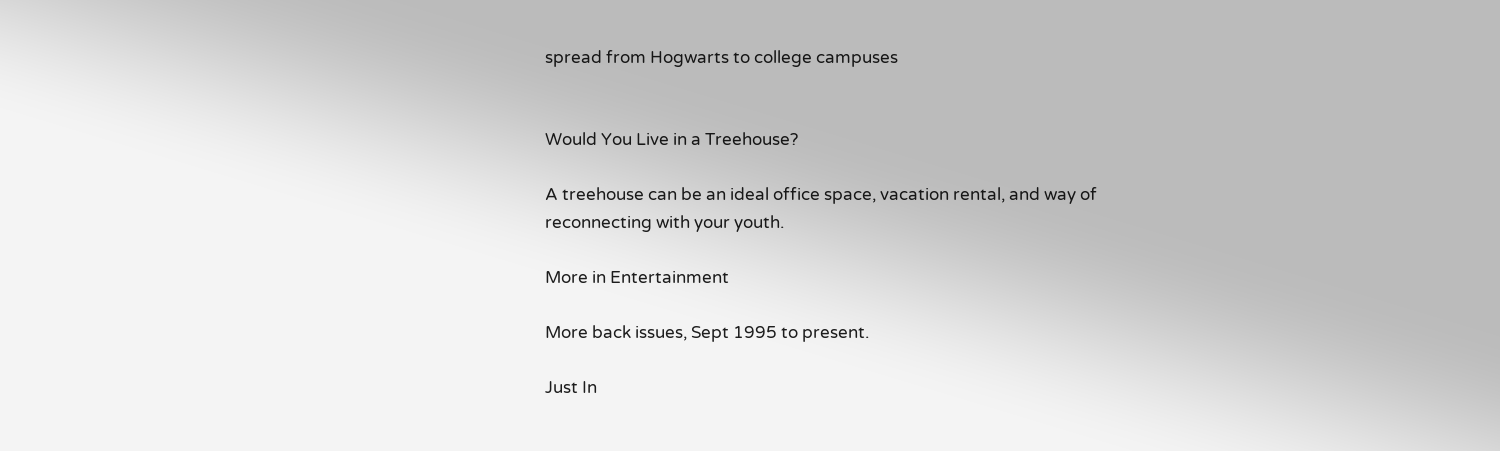spread from Hogwarts to college campuses


Would You Live in a Treehouse?

A treehouse can be an ideal office space, vacation rental, and way of reconnecting with your youth.

More in Entertainment

More back issues, Sept 1995 to present.

Just In